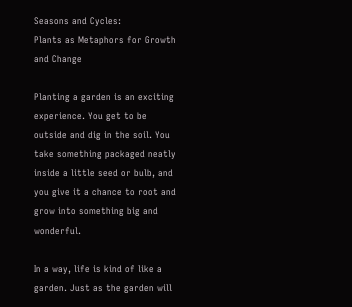Seasons and Cycles:
Plants as Metaphors for Growth and Change

Planting a garden is an exciting experience. You get to be outside and dig in the soil. You take something packaged neatly inside a little seed or bulb, and you give it a chance to root and grow into something big and wonderful.

In a way, life is kind of like a garden. Just as the garden will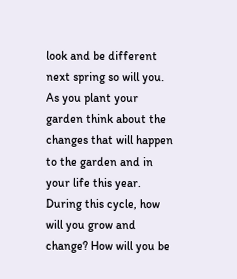look and be different next spring so will you. As you plant your garden think about the changes that will happen to the garden and in your life this year. During this cycle, how will you grow and change? How will you be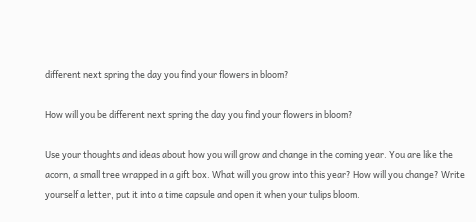different next spring the day you find your flowers in bloom?

How will you be different next spring the day you find your flowers in bloom?

Use your thoughts and ideas about how you will grow and change in the coming year. You are like the acorn, a small tree wrapped in a gift box. What will you grow into this year? How will you change? Write yourself a letter, put it into a time capsule and open it when your tulips bloom.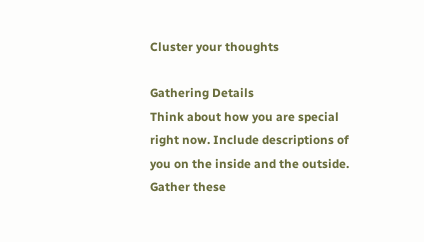Cluster your thoughts

Gathering Details
Think about how you are special right now. Include descriptions of you on the inside and the outside. Gather these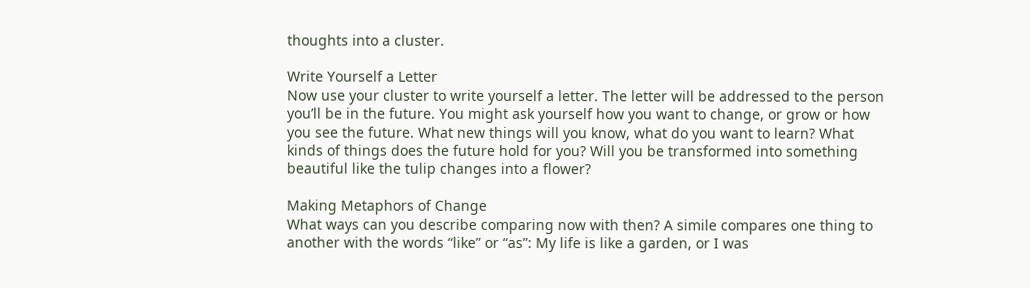thoughts into a cluster.

Write Yourself a Letter
Now use your cluster to write yourself a letter. The letter will be addressed to the person you’ll be in the future. You might ask yourself how you want to change, or grow or how you see the future. What new things will you know, what do you want to learn? What kinds of things does the future hold for you? Will you be transformed into something beautiful like the tulip changes into a flower?

Making Metaphors of Change
What ways can you describe comparing now with then? A simile compares one thing to another with the words “like” or “as”: My life is like a garden, or I was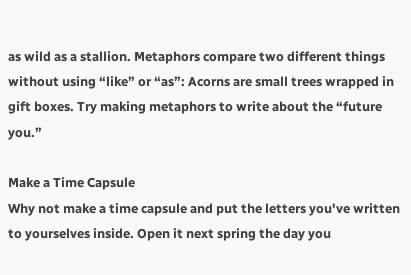as wild as a stallion. Metaphors compare two different things without using “like” or “as”: Acorns are small trees wrapped in gift boxes. Try making metaphors to write about the “future you.”

Make a Time Capsule
Why not make a time capsule and put the letters you've written to yourselves inside. Open it next spring the day you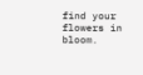find your flowers in bloom.